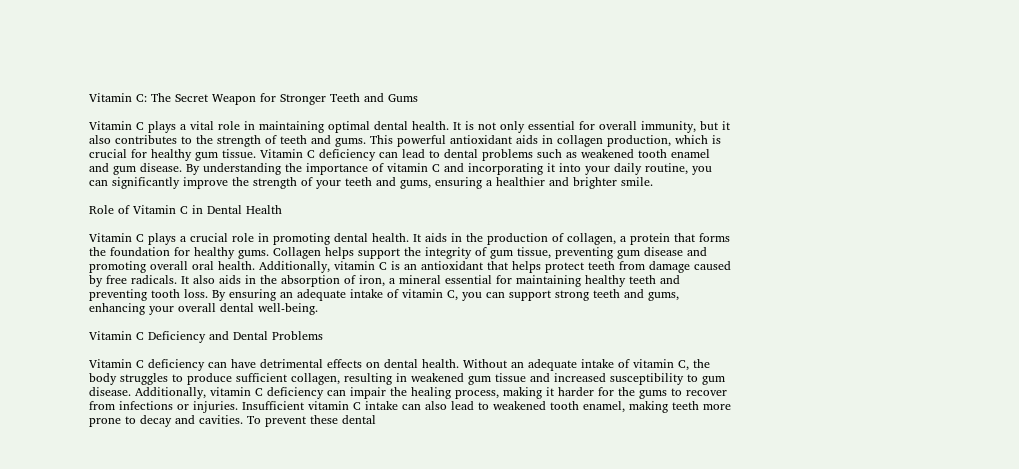Vitamin C: The Secret Weapon for Stronger Teeth and Gums

Vitamin C plays a vital role in maintaining optimal dental health. It is not only essential for overall immunity, but it also contributes to the strength of teeth and gums. This powerful antioxidant aids in collagen production, which is crucial for healthy gum tissue. Vitamin C deficiency can lead to dental problems such as weakened tooth enamel and gum disease. By understanding the importance of vitamin C and incorporating it into your daily routine, you can significantly improve the strength of your teeth and gums, ensuring a healthier and brighter smile.

Role of Vitamin C in Dental Health

Vitamin C plays a crucial role in promoting dental health. It aids in the production of collagen, a protein that forms the foundation for healthy gums. Collagen helps support the integrity of gum tissue, preventing gum disease and promoting overall oral health. Additionally, vitamin C is an antioxidant that helps protect teeth from damage caused by free radicals. It also aids in the absorption of iron, a mineral essential for maintaining healthy teeth and preventing tooth loss. By ensuring an adequate intake of vitamin C, you can support strong teeth and gums, enhancing your overall dental well-being.

Vitamin C Deficiency and Dental Problems

Vitamin C deficiency can have detrimental effects on dental health. Without an adequate intake of vitamin C, the body struggles to produce sufficient collagen, resulting in weakened gum tissue and increased susceptibility to gum disease. Additionally, vitamin C deficiency can impair the healing process, making it harder for the gums to recover from infections or injuries. Insufficient vitamin C intake can also lead to weakened tooth enamel, making teeth more prone to decay and cavities. To prevent these dental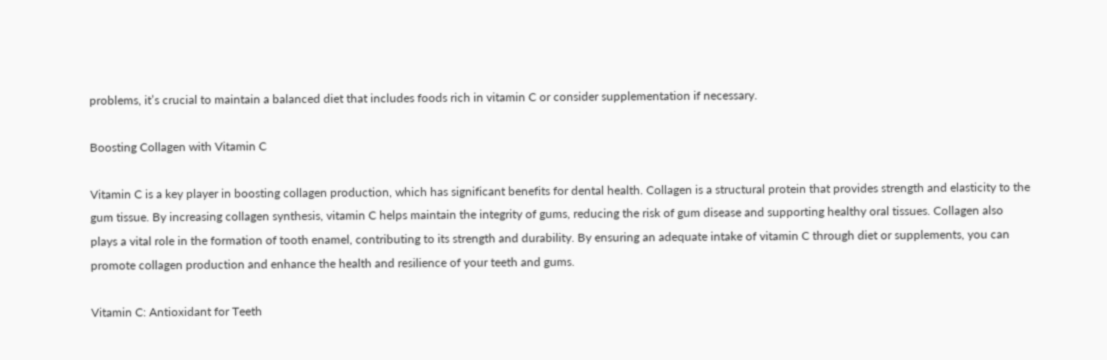problems, it’s crucial to maintain a balanced diet that includes foods rich in vitamin C or consider supplementation if necessary.

Boosting Collagen with Vitamin C

Vitamin C is a key player in boosting collagen production, which has significant benefits for dental health. Collagen is a structural protein that provides strength and elasticity to the gum tissue. By increasing collagen synthesis, vitamin C helps maintain the integrity of gums, reducing the risk of gum disease and supporting healthy oral tissues. Collagen also plays a vital role in the formation of tooth enamel, contributing to its strength and durability. By ensuring an adequate intake of vitamin C through diet or supplements, you can promote collagen production and enhance the health and resilience of your teeth and gums.

Vitamin C: Antioxidant for Teeth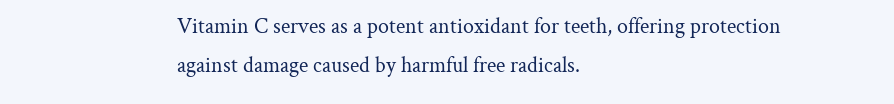Vitamin C serves as a potent antioxidant for teeth, offering protection against damage caused by harmful free radicals.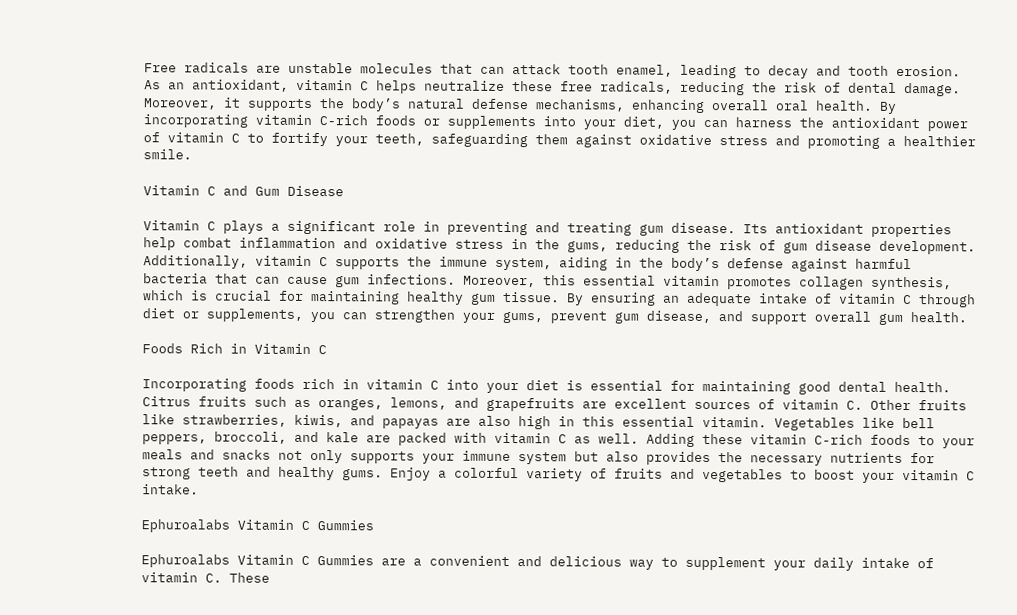Free radicals are unstable molecules that can attack tooth enamel, leading to decay and tooth erosion. As an antioxidant, vitamin C helps neutralize these free radicals, reducing the risk of dental damage. Moreover, it supports the body’s natural defense mechanisms, enhancing overall oral health. By incorporating vitamin C-rich foods or supplements into your diet, you can harness the antioxidant power of vitamin C to fortify your teeth, safeguarding them against oxidative stress and promoting a healthier smile.

Vitamin C and Gum Disease

Vitamin C plays a significant role in preventing and treating gum disease. Its antioxidant properties help combat inflammation and oxidative stress in the gums, reducing the risk of gum disease development. Additionally, vitamin C supports the immune system, aiding in the body’s defense against harmful bacteria that can cause gum infections. Moreover, this essential vitamin promotes collagen synthesis, which is crucial for maintaining healthy gum tissue. By ensuring an adequate intake of vitamin C through diet or supplements, you can strengthen your gums, prevent gum disease, and support overall gum health.

Foods Rich in Vitamin C

Incorporating foods rich in vitamin C into your diet is essential for maintaining good dental health. Citrus fruits such as oranges, lemons, and grapefruits are excellent sources of vitamin C. Other fruits like strawberries, kiwis, and papayas are also high in this essential vitamin. Vegetables like bell peppers, broccoli, and kale are packed with vitamin C as well. Adding these vitamin C-rich foods to your meals and snacks not only supports your immune system but also provides the necessary nutrients for strong teeth and healthy gums. Enjoy a colorful variety of fruits and vegetables to boost your vitamin C intake.

Ephuroalabs Vitamin C Gummies

Ephuroalabs Vitamin C Gummies are a convenient and delicious way to supplement your daily intake of vitamin C. These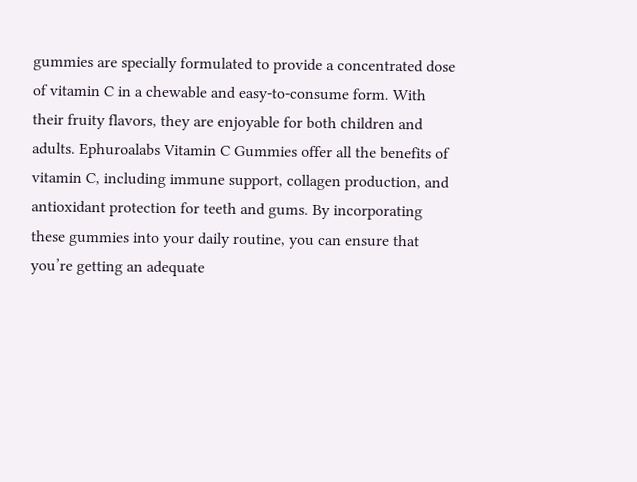gummies are specially formulated to provide a concentrated dose of vitamin C in a chewable and easy-to-consume form. With their fruity flavors, they are enjoyable for both children and adults. Ephuroalabs Vitamin C Gummies offer all the benefits of vitamin C, including immune support, collagen production, and antioxidant protection for teeth and gums. By incorporating these gummies into your daily routine, you can ensure that you’re getting an adequate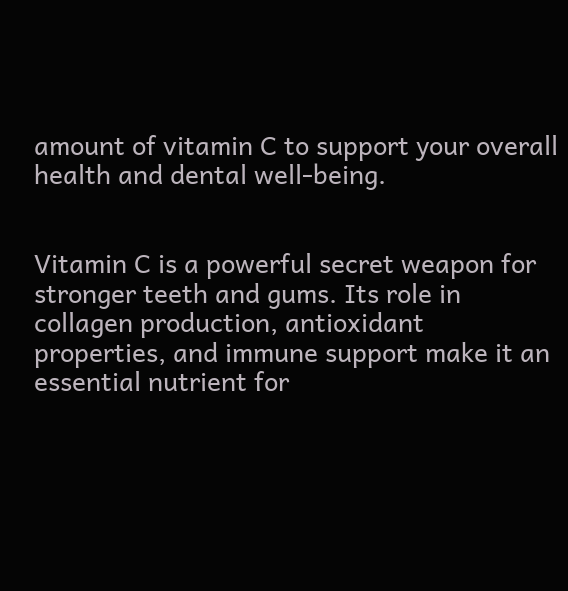amount of vitamin C to support your overall health and dental well-being.


Vitamin C is a powerful secret weapon for stronger teeth and gums. Its role in collagen production, antioxidant properties, and immune support make it an essential nutrient for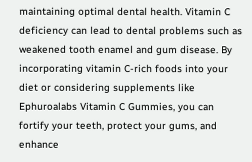maintaining optimal dental health. Vitamin C deficiency can lead to dental problems such as weakened tooth enamel and gum disease. By incorporating vitamin C-rich foods into your diet or considering supplements like Ephuroalabs Vitamin C Gummies, you can fortify your teeth, protect your gums, and enhance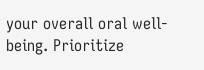your overall oral well-being. Prioritize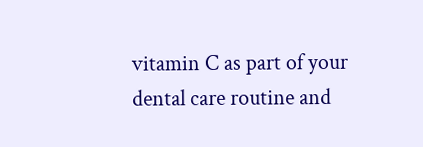vitamin C as part of your dental care routine and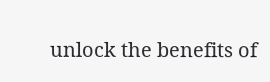unlock the benefits of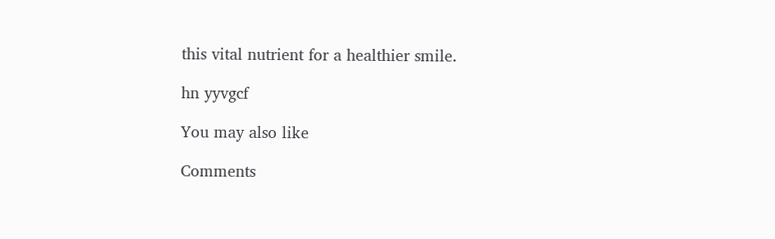this vital nutrient for a healthier smile.

hn yyvgcf

You may also like

Comments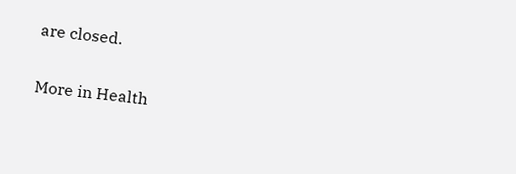are closed.

More in Health